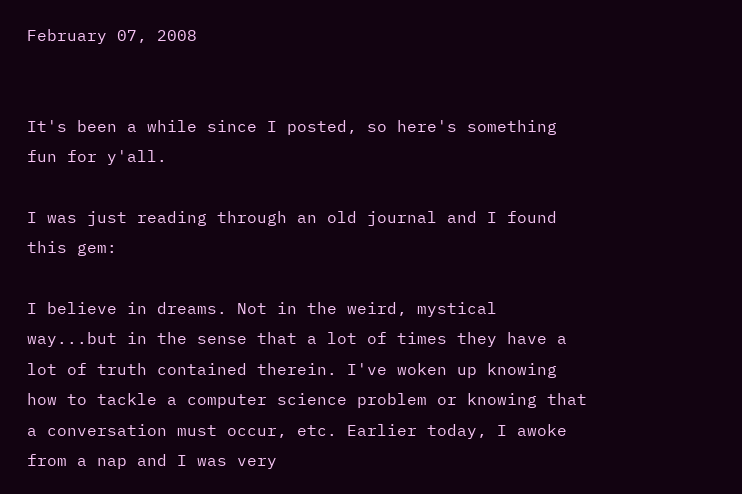February 07, 2008


It's been a while since I posted, so here's something fun for y'all.

I was just reading through an old journal and I found this gem:

I believe in dreams. Not in the weird, mystical way...but in the sense that a lot of times they have a lot of truth contained therein. I've woken up knowing how to tackle a computer science problem or knowing that a conversation must occur, etc. Earlier today, I awoke from a nap and I was very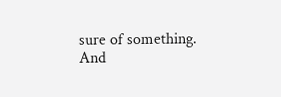sure of something. And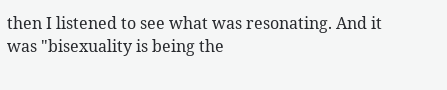then I listened to see what was resonating. And it was "bisexuality is being the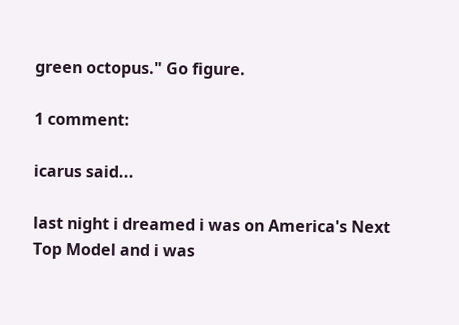green octopus." Go figure.

1 comment:

icarus said...

last night i dreamed i was on America's Next Top Model and i was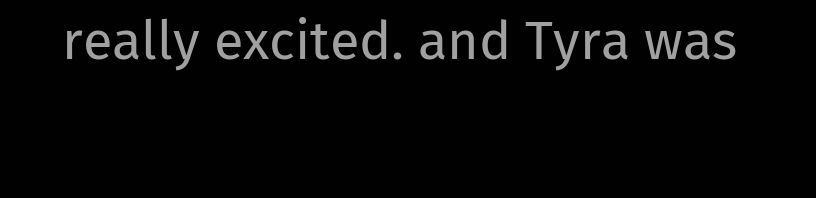really excited. and Tyra was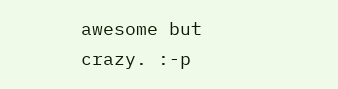awesome but crazy. :-p